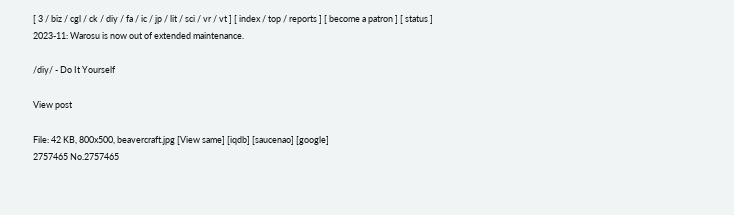[ 3 / biz / cgl / ck / diy / fa / ic / jp / lit / sci / vr / vt ] [ index / top / reports ] [ become a patron ] [ status ]
2023-11: Warosu is now out of extended maintenance.

/diy/ - Do It Yourself

View post

File: 42 KB, 800x500, beavercraft.jpg [View same] [iqdb] [saucenao] [google]
2757465 No.2757465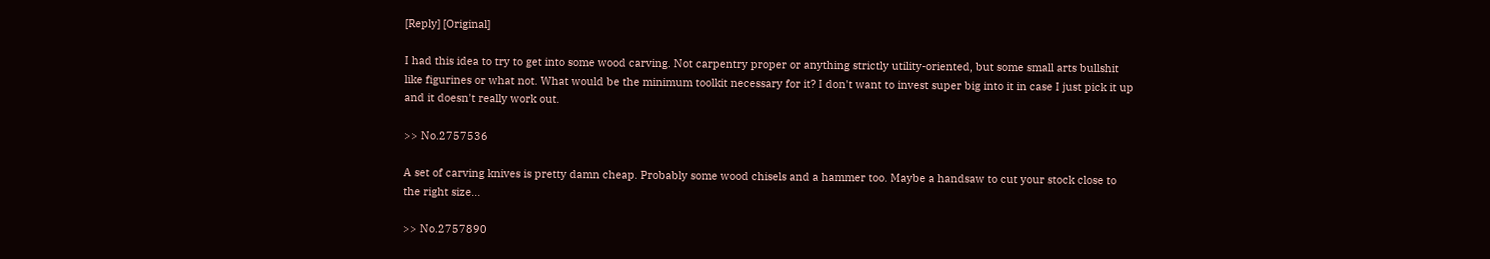[Reply] [Original]

I had this idea to try to get into some wood carving. Not carpentry proper or anything strictly utility-oriented, but some small arts bullshit like figurines or what not. What would be the minimum toolkit necessary for it? I don't want to invest super big into it in case I just pick it up and it doesn't really work out.

>> No.2757536

A set of carving knives is pretty damn cheap. Probably some wood chisels and a hammer too. Maybe a handsaw to cut your stock close to the right size...

>> No.2757890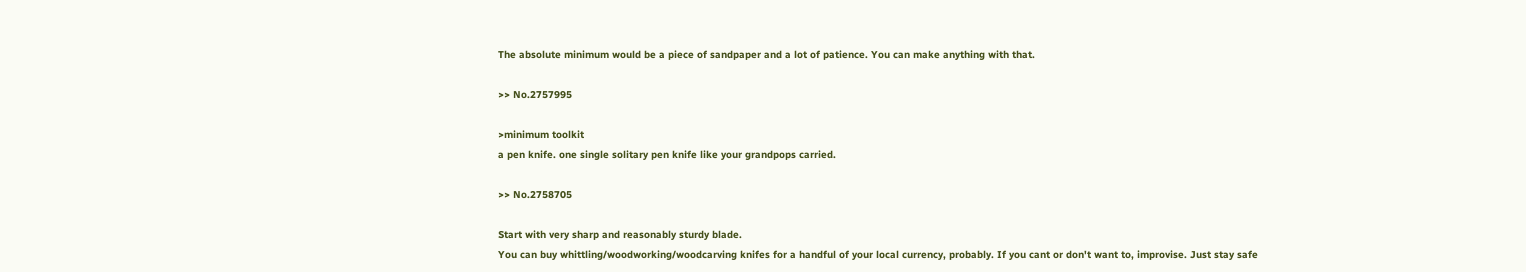The absolute minimum would be a piece of sandpaper and a lot of patience. You can make anything with that.

>> No.2757995

>minimum toolkit
a pen knife. one single solitary pen knife like your grandpops carried.

>> No.2758705

Start with very sharp and reasonably sturdy blade.
You can buy whittling/woodworking/woodcarving knifes for a handful of your local currency, probably. If you cant or don't want to, improvise. Just stay safe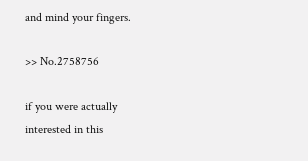and mind your fingers.

>> No.2758756

if you were actually interested in this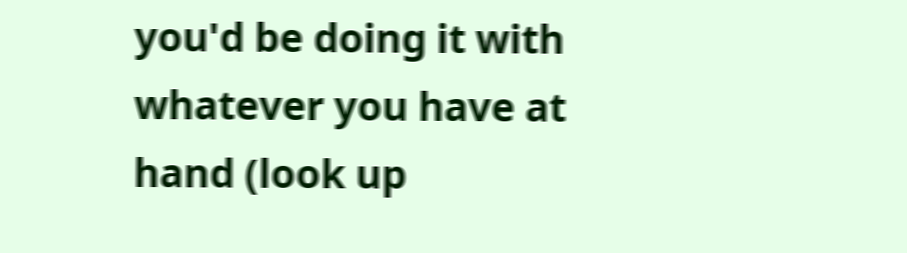you'd be doing it with whatever you have at hand (look up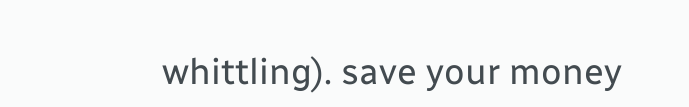whittling). save your money